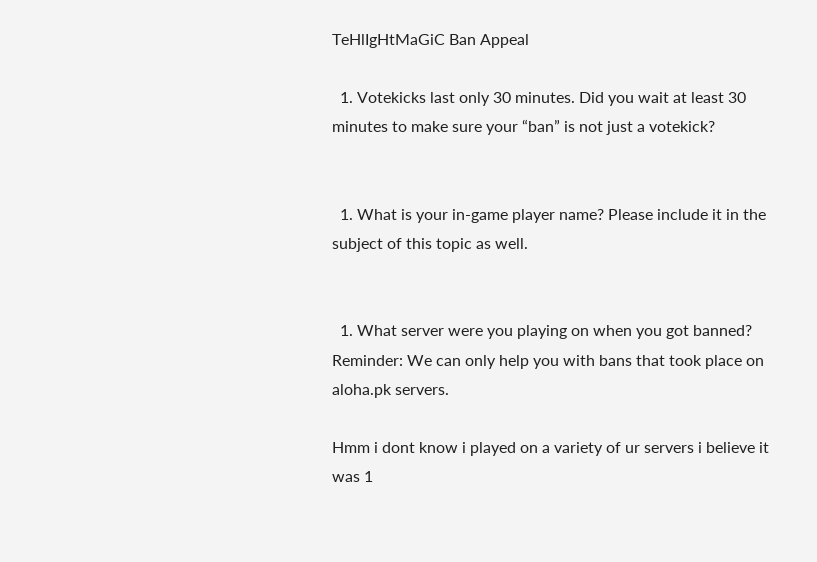TeHlIgHtMaGiC Ban Appeal

  1. Votekicks last only 30 minutes. Did you wait at least 30 minutes to make sure your “ban” is not just a votekick?


  1. What is your in-game player name? Please include it in the subject of this topic as well.


  1. What server were you playing on when you got banned? Reminder: We can only help you with bans that took place on aloha.pk servers.

Hmm i dont know i played on a variety of ur servers i believe it was 1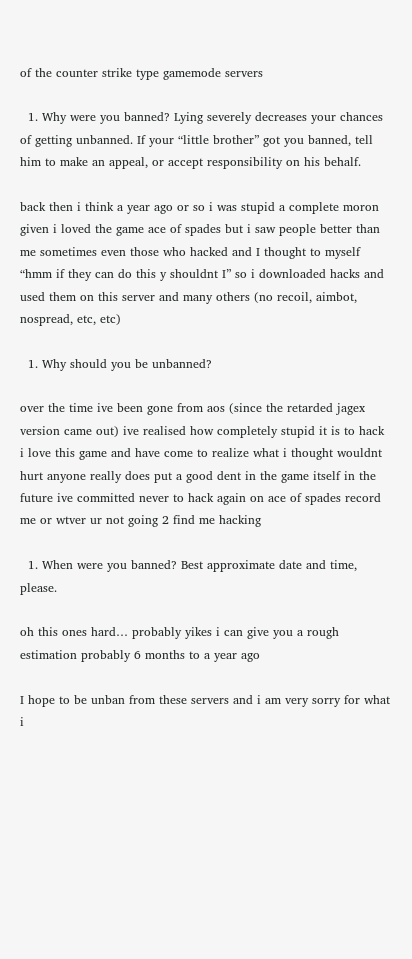of the counter strike type gamemode servers

  1. Why were you banned? Lying severely decreases your chances of getting unbanned. If your “little brother” got you banned, tell him to make an appeal, or accept responsibility on his behalf.

back then i think a year ago or so i was stupid a complete moron given i loved the game ace of spades but i saw people better than me sometimes even those who hacked and I thought to myself “hmm if they can do this y shouldnt I” so i downloaded hacks and used them on this server and many others (no recoil, aimbot, nospread, etc, etc)

  1. Why should you be unbanned?

over the time ive been gone from aos (since the retarded jagex version came out) ive realised how completely stupid it is to hack i love this game and have come to realize what i thought wouldnt hurt anyone really does put a good dent in the game itself in the future ive committed never to hack again on ace of spades record me or wtver ur not going 2 find me hacking

  1. When were you banned? Best approximate date and time, please.

oh this ones hard… probably yikes i can give you a rough estimation probably 6 months to a year ago

I hope to be unban from these servers and i am very sorry for what i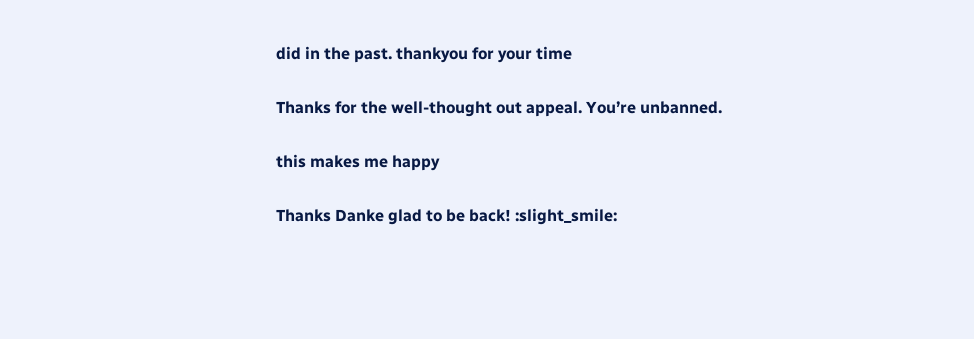did in the past. thankyou for your time

Thanks for the well-thought out appeal. You’re unbanned.

this makes me happy

Thanks Danke glad to be back! :slight_smile: